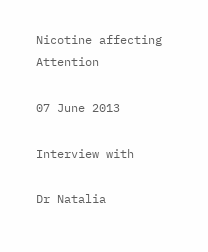Nicotine affecting Attention

07 June 2013

Interview with

Dr Natalia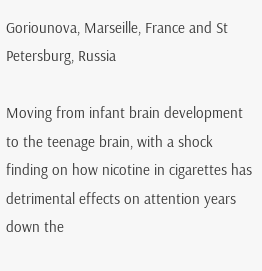Goriounova, Marseille, France and St Petersburg, Russia

Moving from infant brain development to the teenage brain, with a shock finding on how nicotine in cigarettes has detrimental effects on attention years down the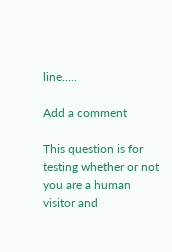line.....

Add a comment

This question is for testing whether or not you are a human visitor and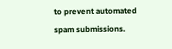to prevent automated spam submissions.